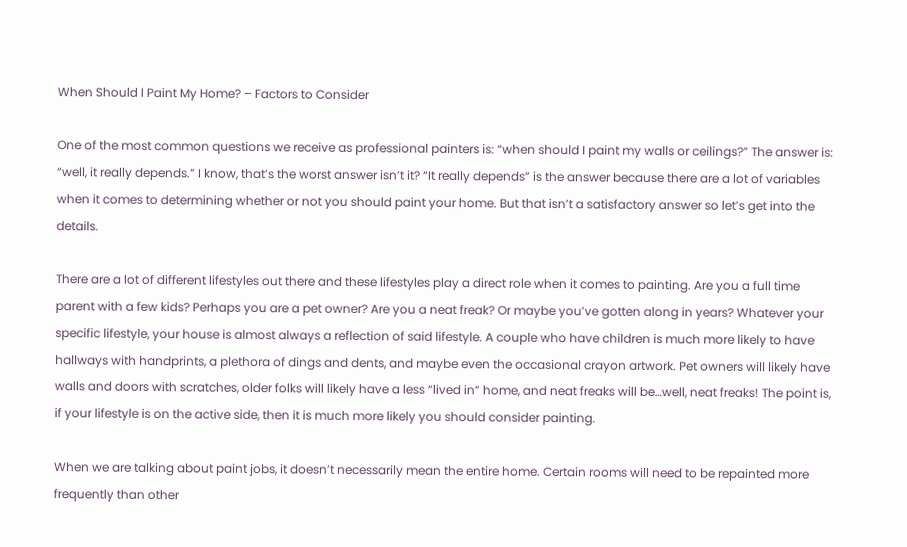When Should I Paint My Home? – Factors to Consider

One of the most common questions we receive as professional painters is: “when should I paint my walls or ceilings?” The answer is: “well, it really depends.” I know, that’s the worst answer isn’t it? “It really depends” is the answer because there are a lot of variables when it comes to determining whether or not you should paint your home. But that isn’t a satisfactory answer so let’s get into the details.

There are a lot of different lifestyles out there and these lifestyles play a direct role when it comes to painting. Are you a full time parent with a few kids? Perhaps you are a pet owner? Are you a neat freak? Or maybe you’ve gotten along in years? Whatever your specific lifestyle, your house is almost always a reflection of said lifestyle. A couple who have children is much more likely to have hallways with handprints, a plethora of dings and dents, and maybe even the occasional crayon artwork. Pet owners will likely have walls and doors with scratches, older folks will likely have a less “lived in” home, and neat freaks will be…well, neat freaks! The point is, if your lifestyle is on the active side, then it is much more likely you should consider painting.

When we are talking about paint jobs, it doesn’t necessarily mean the entire home. Certain rooms will need to be repainted more frequently than other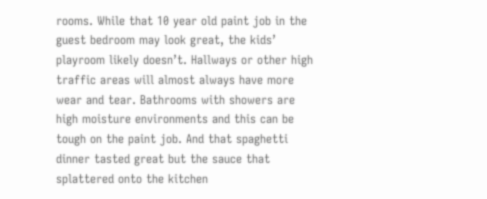rooms. While that 10 year old paint job in the guest bedroom may look great, the kids’ playroom likely doesn’t. Hallways or other high traffic areas will almost always have more wear and tear. Bathrooms with showers are high moisture environments and this can be tough on the paint job. And that spaghetti dinner tasted great but the sauce that splattered onto the kitchen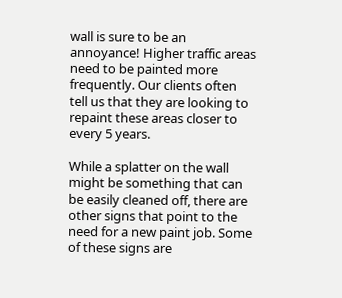wall is sure to be an annoyance! Higher traffic areas need to be painted more frequently. Our clients often tell us that they are looking to repaint these areas closer to every 5 years.

While a splatter on the wall might be something that can be easily cleaned off, there are other signs that point to the need for a new paint job. Some of these signs are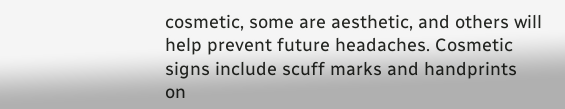cosmetic, some are aesthetic, and others will help prevent future headaches. Cosmetic signs include scuff marks and handprints on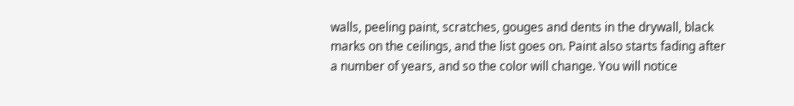walls, peeling paint, scratches, gouges and dents in the drywall, black marks on the ceilings, and the list goes on. Paint also starts fading after a number of years, and so the color will change. You will notice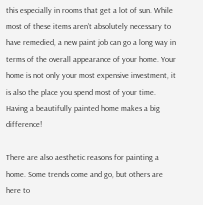this especially in rooms that get a lot of sun. While most of these items aren’t absolutely necessary to have remedied, a new paint job can go a long way in terms of the overall appearance of your home. Your home is not only your most expensive investment, it is also the place you spend most of your time. Having a beautifully painted home makes a big difference!

There are also aesthetic reasons for painting a home. Some trends come and go, but others are here to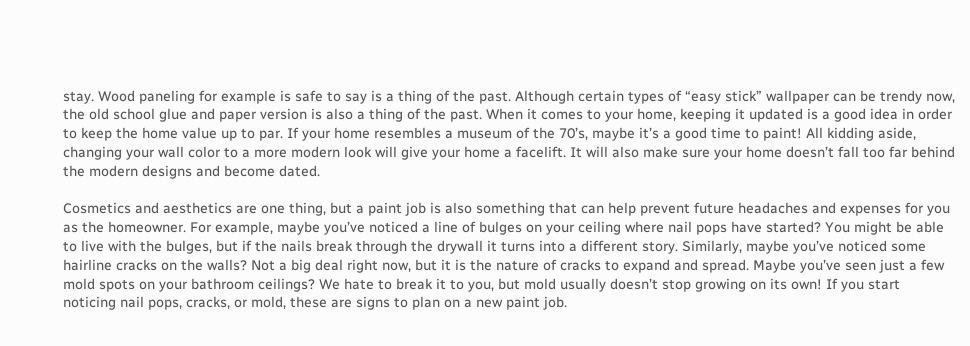stay. Wood paneling for example is safe to say is a thing of the past. Although certain types of “easy stick” wallpaper can be trendy now, the old school glue and paper version is also a thing of the past. When it comes to your home, keeping it updated is a good idea in order to keep the home value up to par. If your home resembles a museum of the 70’s, maybe it’s a good time to paint! All kidding aside, changing your wall color to a more modern look will give your home a facelift. It will also make sure your home doesn’t fall too far behind the modern designs and become dated.

Cosmetics and aesthetics are one thing, but a paint job is also something that can help prevent future headaches and expenses for you as the homeowner. For example, maybe you’ve noticed a line of bulges on your ceiling where nail pops have started? You might be able to live with the bulges, but if the nails break through the drywall it turns into a different story. Similarly, maybe you’ve noticed some hairline cracks on the walls? Not a big deal right now, but it is the nature of cracks to expand and spread. Maybe you’ve seen just a few mold spots on your bathroom ceilings? We hate to break it to you, but mold usually doesn’t stop growing on its own! If you start noticing nail pops, cracks, or mold, these are signs to plan on a new paint job.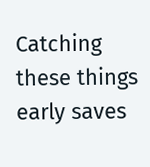Catching these things early saves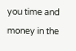you time and money in the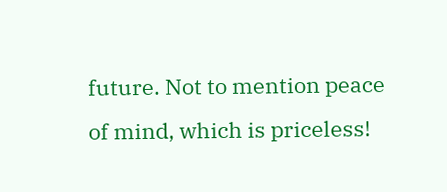future. Not to mention peace of mind, which is priceless!